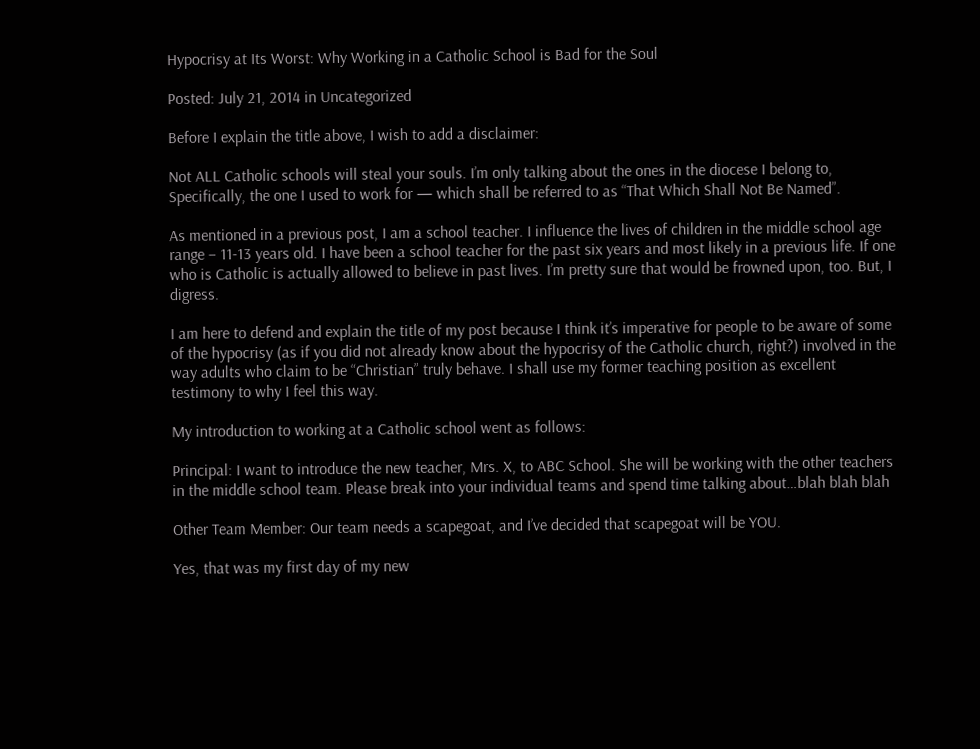Hypocrisy at Its Worst: Why Working in a Catholic School is Bad for the Soul

Posted: July 21, 2014 in Uncategorized

Before I explain the title above, I wish to add a disclaimer:

Not ALL Catholic schools will steal your souls. I’m only talking about the ones in the diocese I belong to, Specifically, the one I used to work for — which shall be referred to as “That Which Shall Not Be Named”.

As mentioned in a previous post, I am a school teacher. I influence the lives of children in the middle school age range – 11-13 years old. I have been a school teacher for the past six years and most likely in a previous life. If one who is Catholic is actually allowed to believe in past lives. I’m pretty sure that would be frowned upon, too. But, I digress.

I am here to defend and explain the title of my post because I think it’s imperative for people to be aware of some of the hypocrisy (as if you did not already know about the hypocrisy of the Catholic church, right?) involved in the way adults who claim to be “Christian” truly behave. I shall use my former teaching position as excellent testimony to why I feel this way.

My introduction to working at a Catholic school went as follows:

Principal: I want to introduce the new teacher, Mrs. X, to ABC School. She will be working with the other teachers in the middle school team. Please break into your individual teams and spend time talking about…blah blah blah

Other Team Member: Our team needs a scapegoat, and I’ve decided that scapegoat will be YOU.

Yes, that was my first day of my new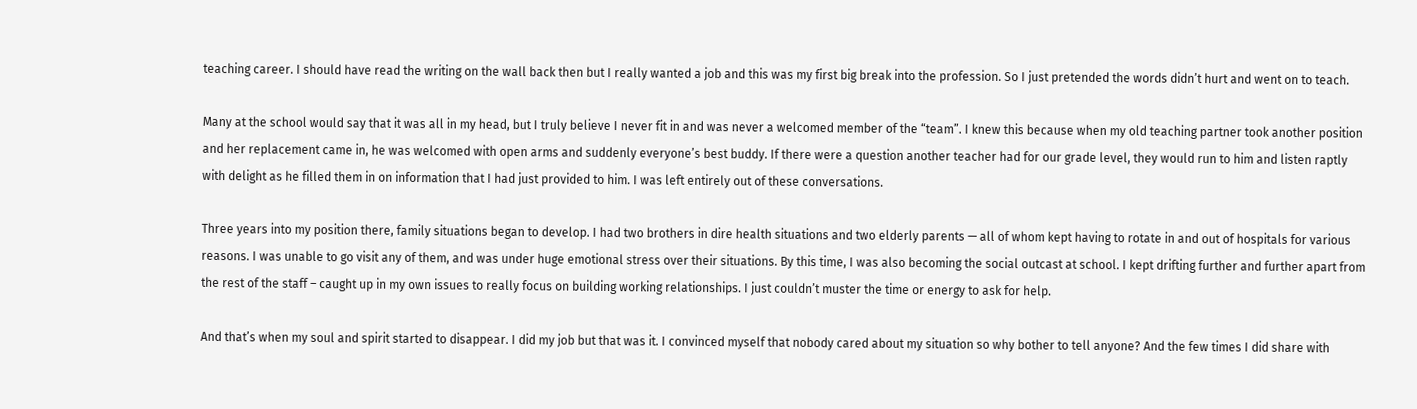teaching career. I should have read the writing on the wall back then but I really wanted a job and this was my first big break into the profession. So I just pretended the words didn’t hurt and went on to teach.

Many at the school would say that it was all in my head, but I truly believe I never fit in and was never a welcomed member of the “team”. I knew this because when my old teaching partner took another position and her replacement came in, he was welcomed with open arms and suddenly everyone’s best buddy. If there were a question another teacher had for our grade level, they would run to him and listen raptly with delight as he filled them in on information that I had just provided to him. I was left entirely out of these conversations.

Three years into my position there, family situations began to develop. I had two brothers in dire health situations and two elderly parents — all of whom kept having to rotate in and out of hospitals for various reasons. I was unable to go visit any of them, and was under huge emotional stress over their situations. By this time, I was also becoming the social outcast at school. I kept drifting further and further apart from the rest of the staff – caught up in my own issues to really focus on building working relationships. I just couldn’t muster the time or energy to ask for help.

And that’s when my soul and spirit started to disappear. I did my job but that was it. I convinced myself that nobody cared about my situation so why bother to tell anyone? And the few times I did share with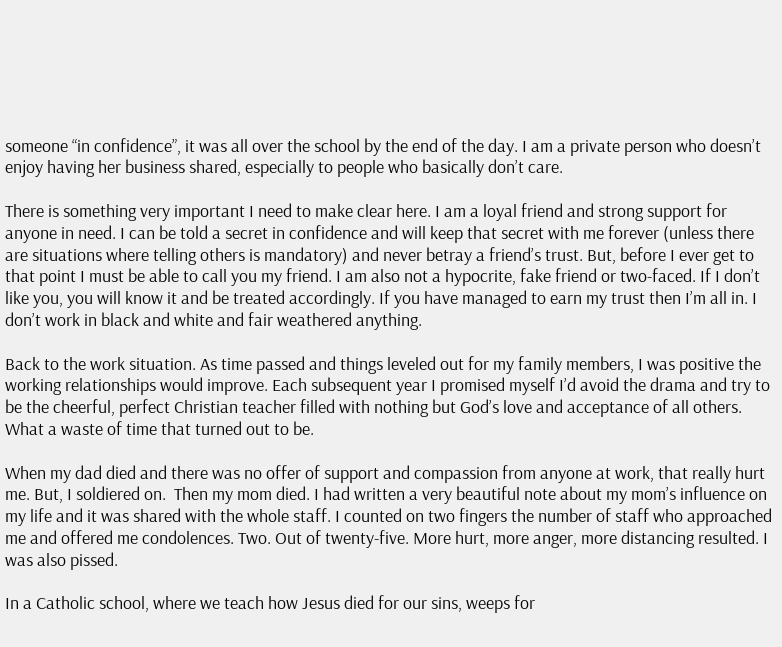someone “in confidence”, it was all over the school by the end of the day. I am a private person who doesn’t enjoy having her business shared, especially to people who basically don’t care.

There is something very important I need to make clear here. I am a loyal friend and strong support for anyone in need. I can be told a secret in confidence and will keep that secret with me forever (unless there are situations where telling others is mandatory) and never betray a friend’s trust. But, before I ever get to that point I must be able to call you my friend. I am also not a hypocrite, fake friend or two-faced. If I don’t like you, you will know it and be treated accordingly. If you have managed to earn my trust then I’m all in. I don’t work in black and white and fair weathered anything.

Back to the work situation. As time passed and things leveled out for my family members, I was positive the working relationships would improve. Each subsequent year I promised myself I’d avoid the drama and try to be the cheerful, perfect Christian teacher filled with nothing but God’s love and acceptance of all others. What a waste of time that turned out to be.

When my dad died and there was no offer of support and compassion from anyone at work, that really hurt me. But, I soldiered on.  Then my mom died. I had written a very beautiful note about my mom’s influence on my life and it was shared with the whole staff. I counted on two fingers the number of staff who approached me and offered me condolences. Two. Out of twenty-five. More hurt, more anger, more distancing resulted. I was also pissed.

In a Catholic school, where we teach how Jesus died for our sins, weeps for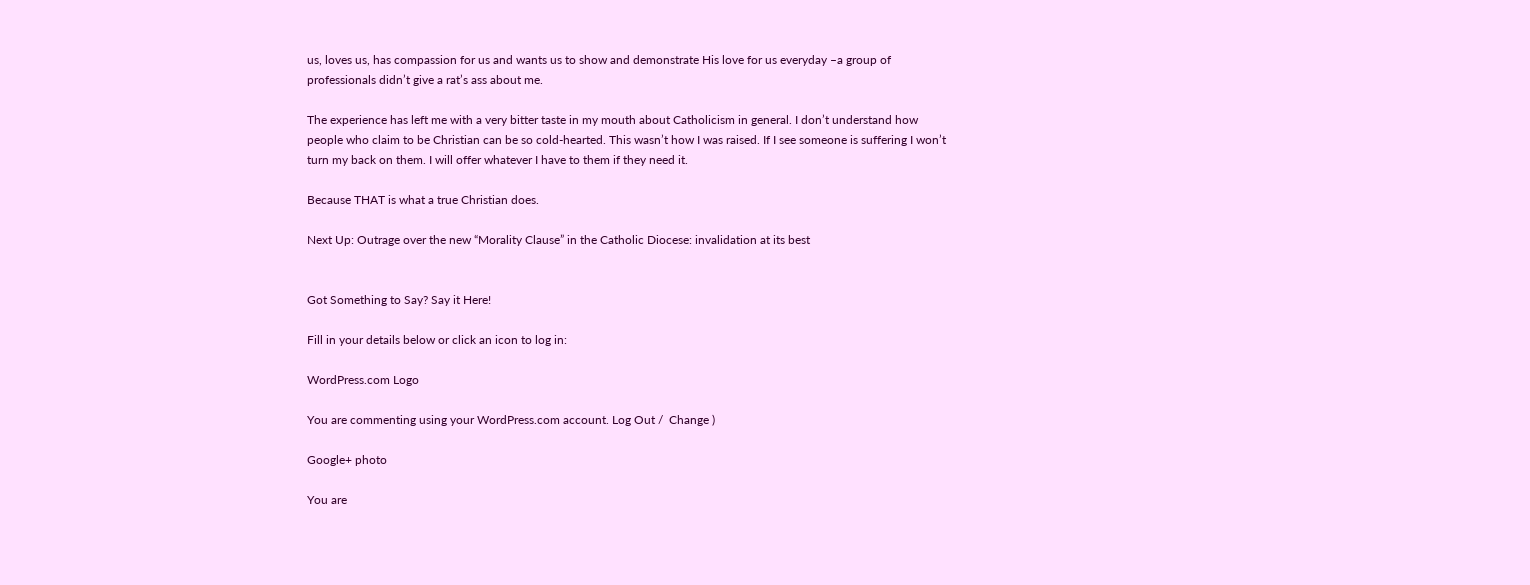us, loves us, has compassion for us and wants us to show and demonstrate His love for us everyday –a group of professionals didn’t give a rat’s ass about me.

The experience has left me with a very bitter taste in my mouth about Catholicism in general. I don’t understand how people who claim to be Christian can be so cold-hearted. This wasn’t how I was raised. If I see someone is suffering I won’t turn my back on them. I will offer whatever I have to them if they need it.

Because THAT is what a true Christian does.

Next Up: Outrage over the new “Morality Clause” in the Catholic Diocese: invalidation at its best


Got Something to Say? Say it Here!

Fill in your details below or click an icon to log in:

WordPress.com Logo

You are commenting using your WordPress.com account. Log Out /  Change )

Google+ photo

You are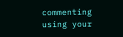commenting using your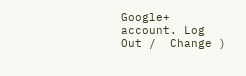Google+ account. Log Out /  Change )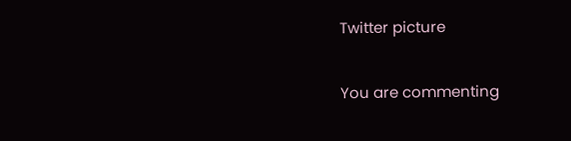Twitter picture

You are commenting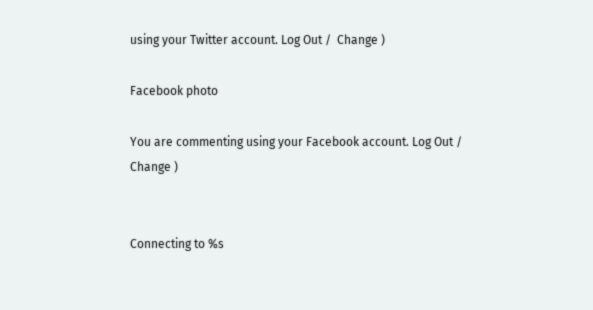using your Twitter account. Log Out /  Change )

Facebook photo

You are commenting using your Facebook account. Log Out /  Change )


Connecting to %s